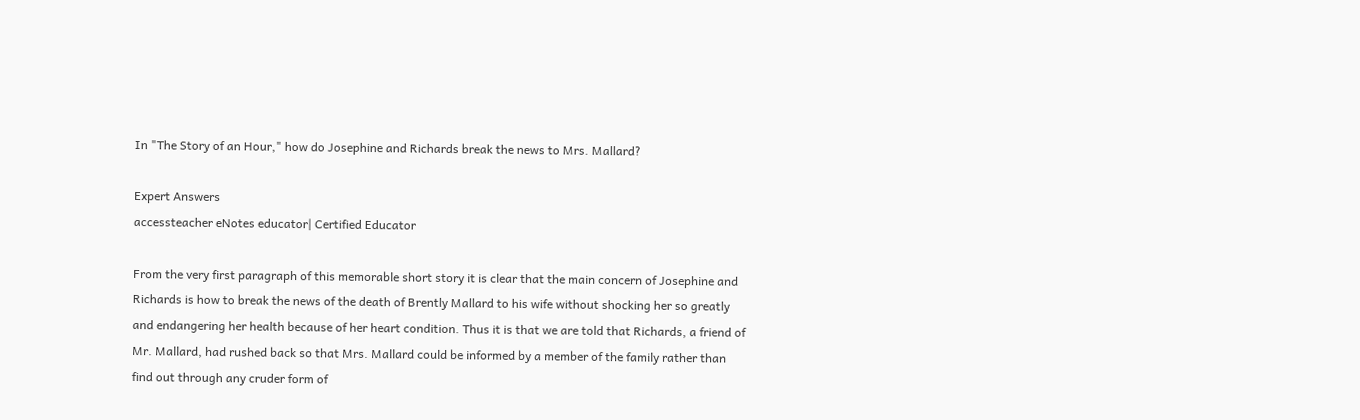In "The Story of an Hour," how do Josephine and Richards break the news to Mrs. Mallard?

Expert Answers
accessteacher eNotes educator| Certified Educator

From the very first paragraph of this memorable short story it is clear that the main concern of Josephine and Richards is how to break the news of the death of Brently Mallard to his wife without shocking her so greatly and endangering her health because of her heart condition. Thus it is that we are told that Richards, a friend of Mr. Mallard, had rushed back so that Mrs. Mallard could be informed by a member of the family rather than find out through any cruder form of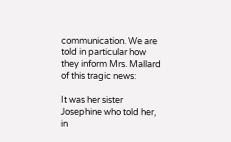communication. We are told in particular how they inform Mrs. Mallard of this tragic news:

It was her sister Josephine who told her, in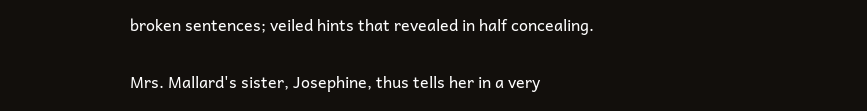broken sentences; veiled hints that revealed in half concealing.

Mrs. Mallard's sister, Josephine, thus tells her in a very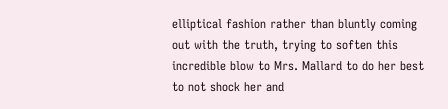elliptical fashion rather than bluntly coming out with the truth, trying to soften this incredible blow to Mrs. Mallard to do her best to not shock her and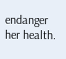endanger her health.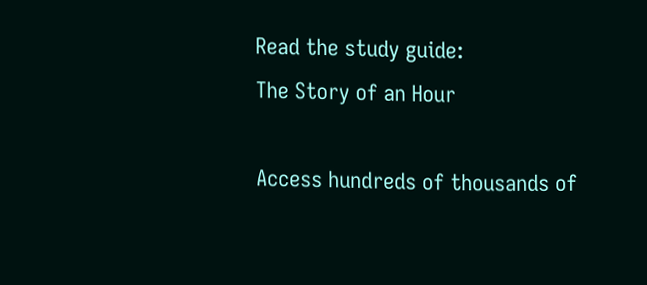Read the study guide:
The Story of an Hour

Access hundreds of thousands of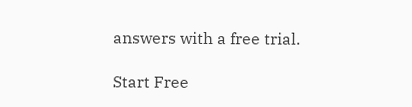answers with a free trial.

Start Free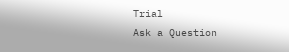Trial
Ask a Question